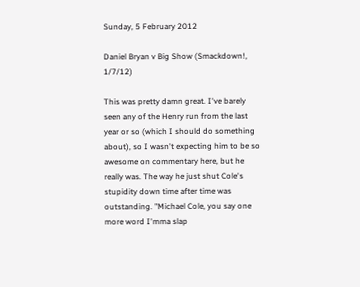Sunday, 5 February 2012

Daniel Bryan v Big Show (Smackdown!, 1/7/12)

This was pretty damn great. I've barely seen any of the Henry run from the last year or so (which I should do something about), so I wasn't expecting him to be so awesome on commentary here, but he really was. The way he just shut Cole's stupidity down time after time was outstanding. "Michael Cole, you say one more word I'mma slap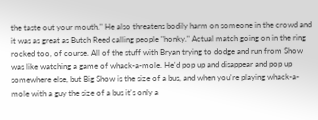the taste out your mouth." He also threatens bodily harm on someone in the crowd and it was as great as Butch Reed calling people "honky." Actual match going on in the ring rocked too, of course. All of the stuff with Bryan trying to dodge and run from Show was like watching a game of whack-a-mole. He'd pop up and disappear and pop up somewhere else, but Big Show is the size of a bus, and when you're playing whack-a-mole with a guy the size of a bus it's only a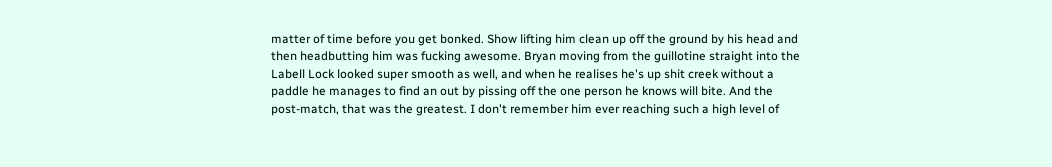matter of time before you get bonked. Show lifting him clean up off the ground by his head and then headbutting him was fucking awesome. Bryan moving from the guillotine straight into the Labell Lock looked super smooth as well, and when he realises he's up shit creek without a paddle he manages to find an out by pissing off the one person he knows will bite. And the post-match, that was the greatest. I don't remember him ever reaching such a high level of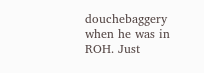douchebaggery when he was in ROH. Just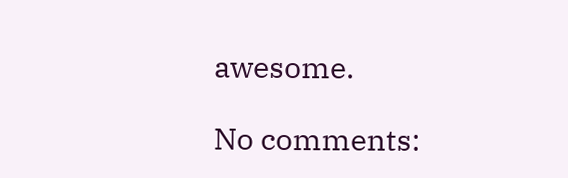awesome.

No comments: